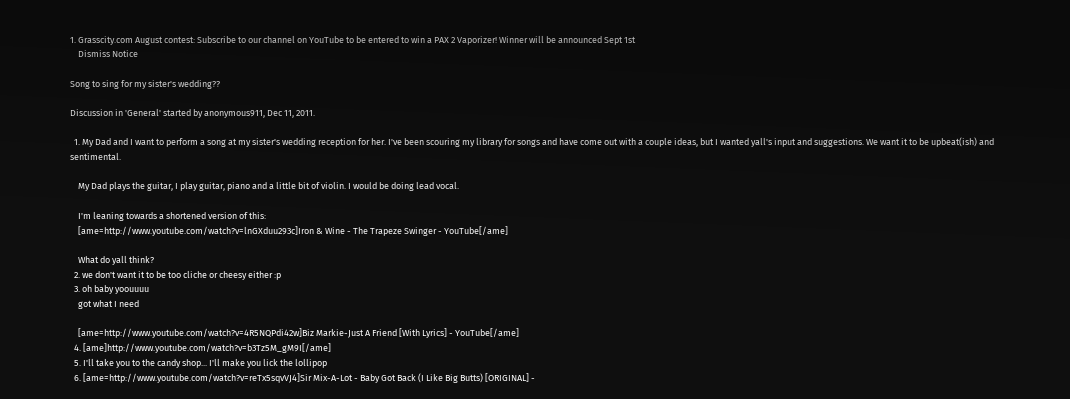1. Grasscity.com August contest: Subscribe to our channel on YouTube to be entered to win a PAX 2 Vaporizer! Winner will be announced Sept 1st
    Dismiss Notice

Song to sing for my sister's wedding??

Discussion in 'General' started by anonymous911, Dec 11, 2011.

  1. My Dad and I want to perform a song at my sister's wedding reception for her. I've been scouring my library for songs and have come out with a couple ideas, but I wanted yall's input and suggestions. We want it to be upbeat(ish) and sentimental.

    My Dad plays the guitar, I play guitar, piano and a little bit of violin. I would be doing lead vocal.

    I'm leaning towards a shortened version of this:
    [ame=http://www.youtube.com/watch?v=lnGXduu293c]Iron & Wine - The Trapeze Swinger - YouTube[/ame]

    What do yall think?
  2. we don't want it to be too cliche or cheesy either :p
  3. oh baby yoouuuu
    got what I need

    [ame=http://www.youtube.com/watch?v=4R5NQPdi42w]Biz Markie-Just A Friend [With Lyrics] - YouTube[/ame]
  4. [ame]http://www.youtube.com/watch?v=b3Tz5M_gM9I[/ame]
  5. I'll take you to the candy shop... I'll make you lick the lollipop
  6. [ame=http://www.youtube.com/watch?v=reTx5sqvVJ4]Sir Mix-A-Lot - Baby Got Back (I Like Big Butts) [ORIGINAL] -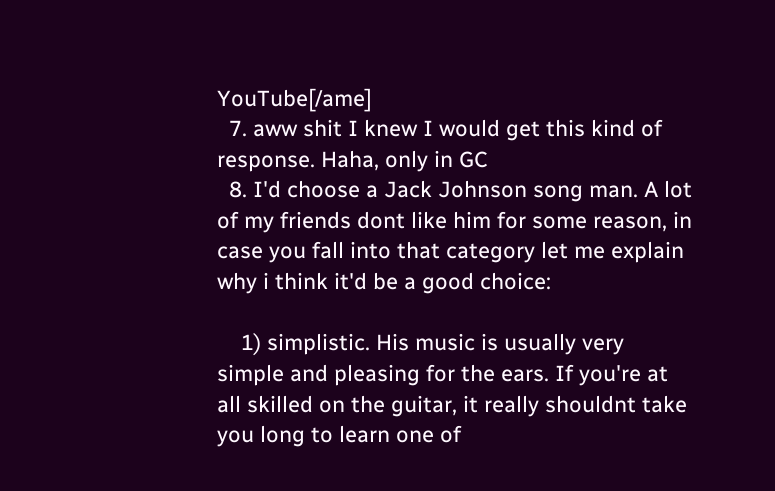YouTube[/ame]
  7. aww shit I knew I would get this kind of response. Haha, only in GC
  8. I'd choose a Jack Johnson song man. A lot of my friends dont like him for some reason, in case you fall into that category let me explain why i think it'd be a good choice:

    1) simplistic. His music is usually very simple and pleasing for the ears. If you're at all skilled on the guitar, it really shouldnt take you long to learn one of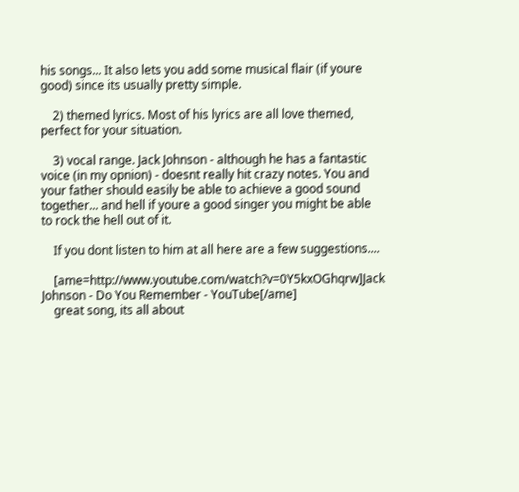his songs... It also lets you add some musical flair (if youre good) since its usually pretty simple.

    2) themed lyrics. Most of his lyrics are all love themed, perfect for your situation.

    3) vocal range. Jack Johnson - although he has a fantastic voice (in my opnion) - doesnt really hit crazy notes. You and your father should easily be able to achieve a good sound together... and hell if youre a good singer you might be able to rock the hell out of it.

    If you dont listen to him at all here are a few suggestions....

    [ame=http://www.youtube.com/watch?v=0Y5kxOGhqrw]Jack Johnson - Do You Remember - YouTube[/ame]
    great song, its all about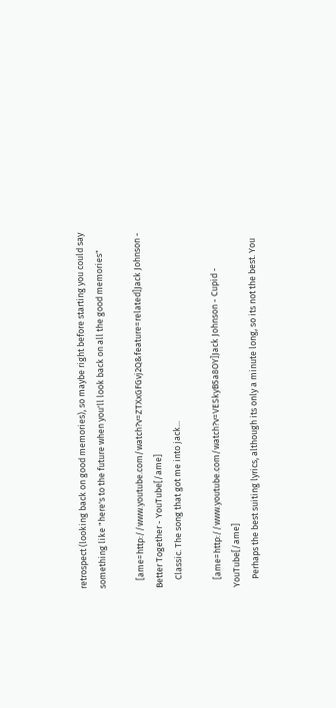retrospect (looking back on good memories), so maybe right before starting you could say something like "here's to the future when you'll look back on all the good memories"

    [ame=http://www.youtube.com/watch?v=ZTXxGFGvj2Q&feature=related]Jack Johnson - Better Together - YouTube[/ame]
    Classic. The song that got me into jack...

    [ame=http://www.youtube.com/watch?v=VESkyB5a8OY]Jack Johnson - Cupid - YouTube[/ame]
    Perhaps the best suiting lyrics, although its only a minute long, so its not the best. You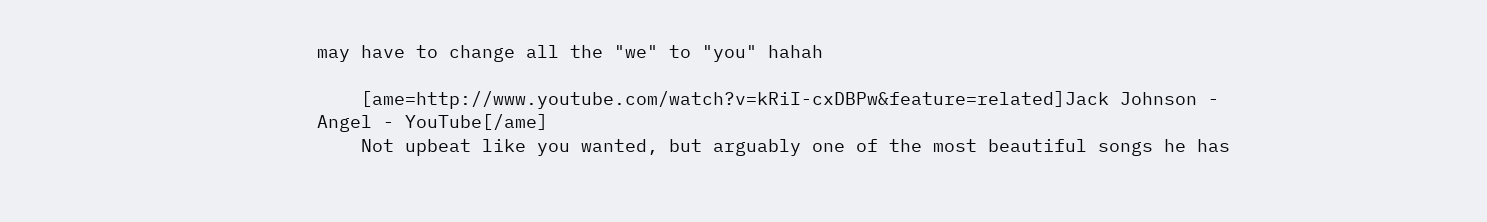may have to change all the "we" to "you" hahah

    [ame=http://www.youtube.com/watch?v=kRiI-cxDBPw&feature=related]Jack Johnson - Angel - YouTube[/ame]
    Not upbeat like you wanted, but arguably one of the most beautiful songs he has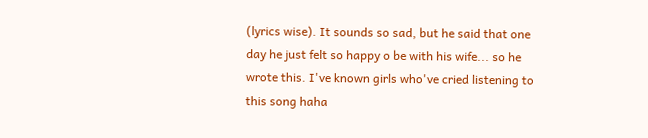(lyrics wise). It sounds so sad, but he said that one day he just felt so happy o be with his wife... so he wrote this. I've known girls who've cried listening to this song haha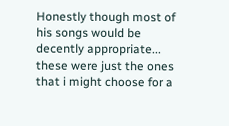Honestly though most of his songs would be decently appropriate... these were just the ones that i might choose for a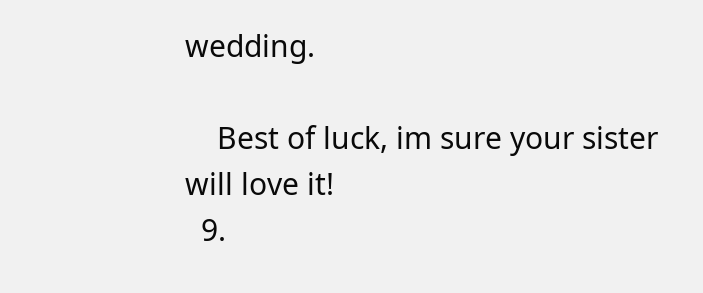wedding.

    Best of luck, im sure your sister will love it!
  9.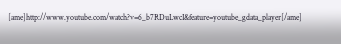[ame]http://www.youtube.com/watch?v=6_b7RDuLwcI&feature=youtube_gdata_player[/ame]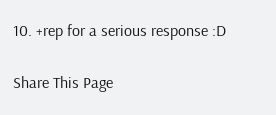10. +rep for a serious response :D

Share This Page